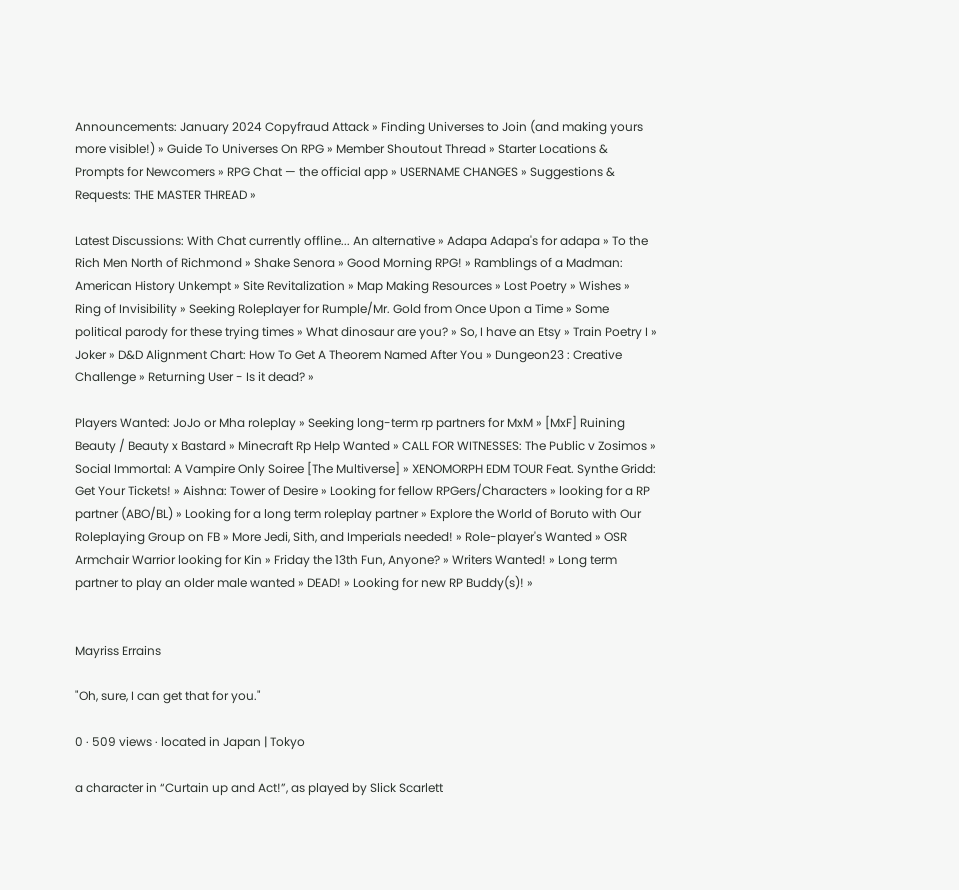Announcements: January 2024 Copyfraud Attack » Finding Universes to Join (and making yours more visible!) » Guide To Universes On RPG » Member Shoutout Thread » Starter Locations & Prompts for Newcomers » RPG Chat — the official app » USERNAME CHANGES » Suggestions & Requests: THE MASTER THREAD »

Latest Discussions: With Chat currently offline... An alternative » Adapa Adapa's for adapa » To the Rich Men North of Richmond » Shake Senora » Good Morning RPG! » Ramblings of a Madman: American History Unkempt » Site Revitalization » Map Making Resources » Lost Poetry » Wishes » Ring of Invisibility » Seeking Roleplayer for Rumple/Mr. Gold from Once Upon a Time » Some political parody for these trying times » What dinosaur are you? » So, I have an Etsy » Train Poetry I » Joker » D&D Alignment Chart: How To Get A Theorem Named After You » Dungeon23 : Creative Challenge » Returning User - Is it dead? »

Players Wanted: JoJo or Mha roleplay » Seeking long-term rp partners for MxM » [MxF] Ruining Beauty / Beauty x Bastard » Minecraft Rp Help Wanted » CALL FOR WITNESSES: The Public v Zosimos » Social Immortal: A Vampire Only Soiree [The Multiverse] » XENOMORPH EDM TOUR Feat. Synthe Gridd: Get Your Tickets! » Aishna: Tower of Desire » Looking for fellow RPGers/Characters » looking for a RP partner (ABO/BL) » Looking for a long term roleplay partner » Explore the World of Boruto with Our Roleplaying Group on FB » More Jedi, Sith, and Imperials needed! » Role-player's Wanted » OSR Armchair Warrior looking for Kin » Friday the 13th Fun, Anyone? » Writers Wanted! » Long term partner to play an older male wanted » DEAD! » Looking for new RP Buddy(s)! »


Mayriss Errains

"Oh, sure, I can get that for you."

0 · 509 views · located in Japan | Tokyo

a character in “Curtain up and Act!”, as played by Slick Scarlett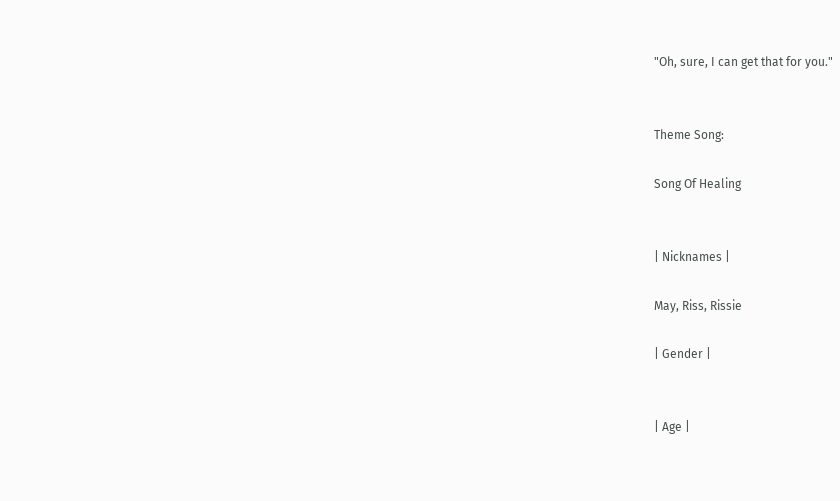"Oh, sure, I can get that for you."


Theme Song:

Song Of Healing


| Nicknames |

May, Riss, Rissie

| Gender |


| Age |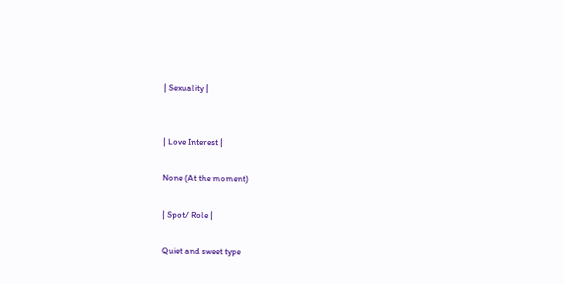| Sexuality |


| Love Interest |

None (At the moment)

| Spot/ Role |

Quiet and sweet type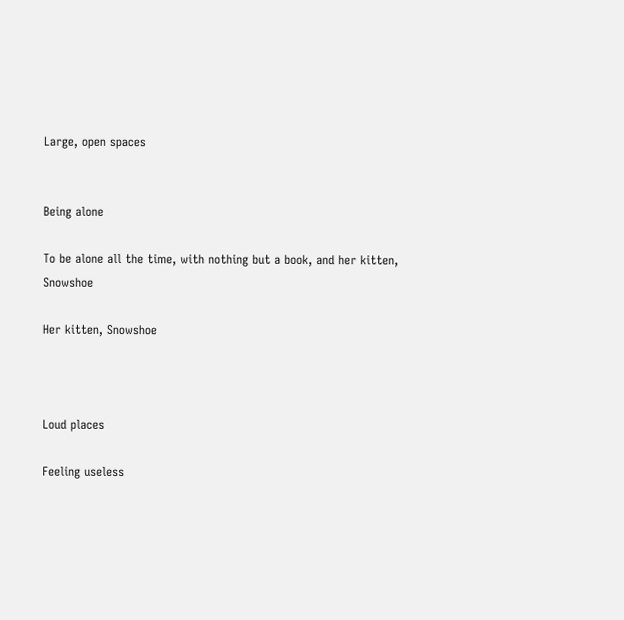Large, open spaces


Being alone

To be alone all the time, with nothing but a book, and her kitten, Snowshoe

Her kitten, Snowshoe



Loud places

Feeling useless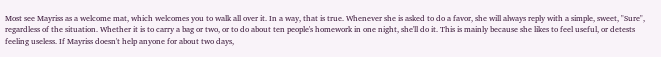Most see Mayriss as a welcome mat, which welcomes you to walk all over it. In a way, that is true. Whenever she is asked to do a favor, she will always reply with a simple, sweet, "Sure", regardless of the situation. Whether it is to carry a bag or two, or to do about ten people's homework in one night, she'll do it. This is mainly because she likes to feel useful, or detests feeling useless. If Mayriss doesn't help anyone for about two days,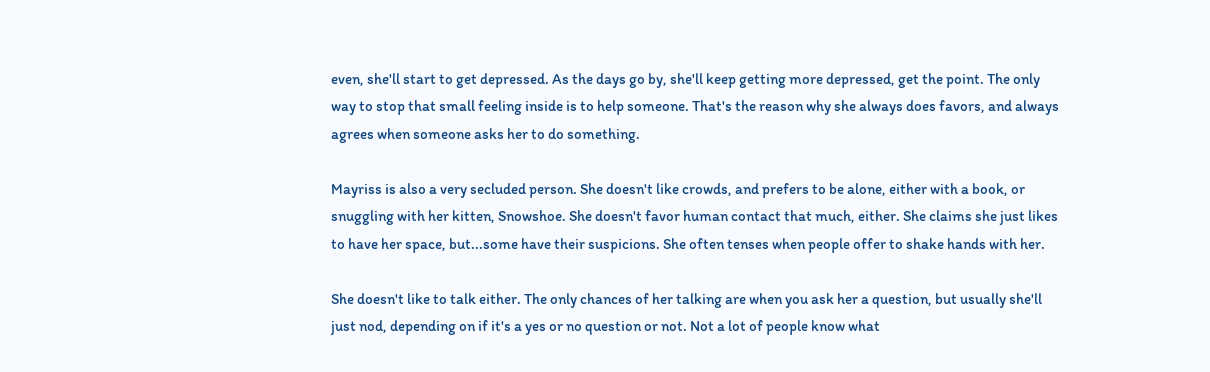even, she'll start to get depressed. As the days go by, she'll keep getting more depressed, get the point. The only way to stop that small feeling inside is to help someone. That's the reason why she always does favors, and always agrees when someone asks her to do something.

Mayriss is also a very secluded person. She doesn't like crowds, and prefers to be alone, either with a book, or snuggling with her kitten, Snowshoe. She doesn't favor human contact that much, either. She claims she just likes to have her space, but...some have their suspicions. She often tenses when people offer to shake hands with her.

She doesn't like to talk either. The only chances of her talking are when you ask her a question, but usually she'll just nod, depending on if it's a yes or no question or not. Not a lot of people know what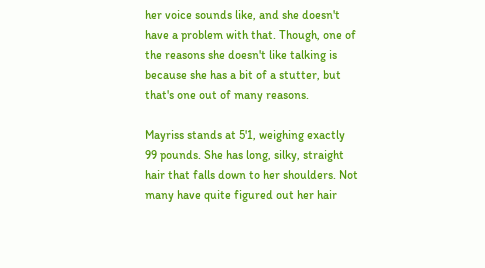her voice sounds like, and she doesn't have a problem with that. Though, one of the reasons she doesn't like talking is because she has a bit of a stutter, but that's one out of many reasons.

Mayriss stands at 5'1, weighing exactly 99 pounds. She has long, silky, straight hair that falls down to her shoulders. Not many have quite figured out her hair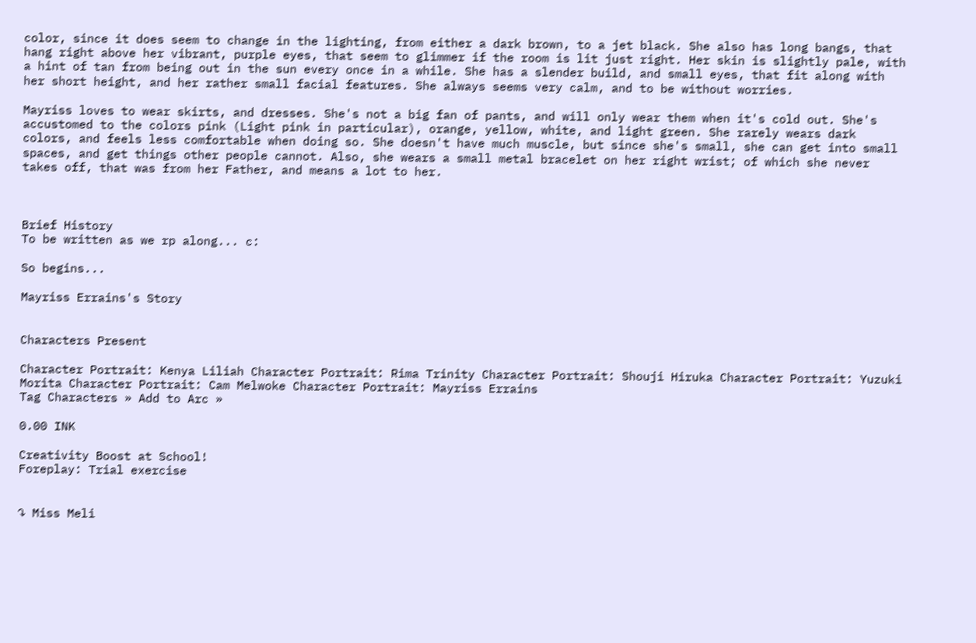color, since it does seem to change in the lighting, from either a dark brown, to a jet black. She also has long bangs, that hang right above her vibrant, purple eyes, that seem to glimmer if the room is lit just right. Her skin is slightly pale, with a hint of tan from being out in the sun every once in a while. She has a slender build, and small eyes, that fit along with her short height, and her rather small facial features. She always seems very calm, and to be without worries.

Mayriss loves to wear skirts, and dresses. She's not a big fan of pants, and will only wear them when it's cold out. She's accustomed to the colors pink (Light pink in particular), orange, yellow, white, and light green. She rarely wears dark colors, and feels less comfortable when doing so. She doesn't have much muscle, but since she's small, she can get into small spaces, and get things other people cannot. Also, she wears a small metal bracelet on her right wrist; of which she never takes off, that was from her Father, and means a lot to her.



Brief History
To be written as we rp along... c:

So begins...

Mayriss Errains's Story


Characters Present

Character Portrait: Kenya Liliah Character Portrait: Rima Trinity Character Portrait: Shouji Hiruka Character Portrait: Yuzuki Morita Character Portrait: Cam Melwoke Character Portrait: Mayriss Errains
Tag Characters » Add to Arc »

0.00 INK

Creativity Boost at School!
Foreplay: Trial exercise


↷ Miss Meli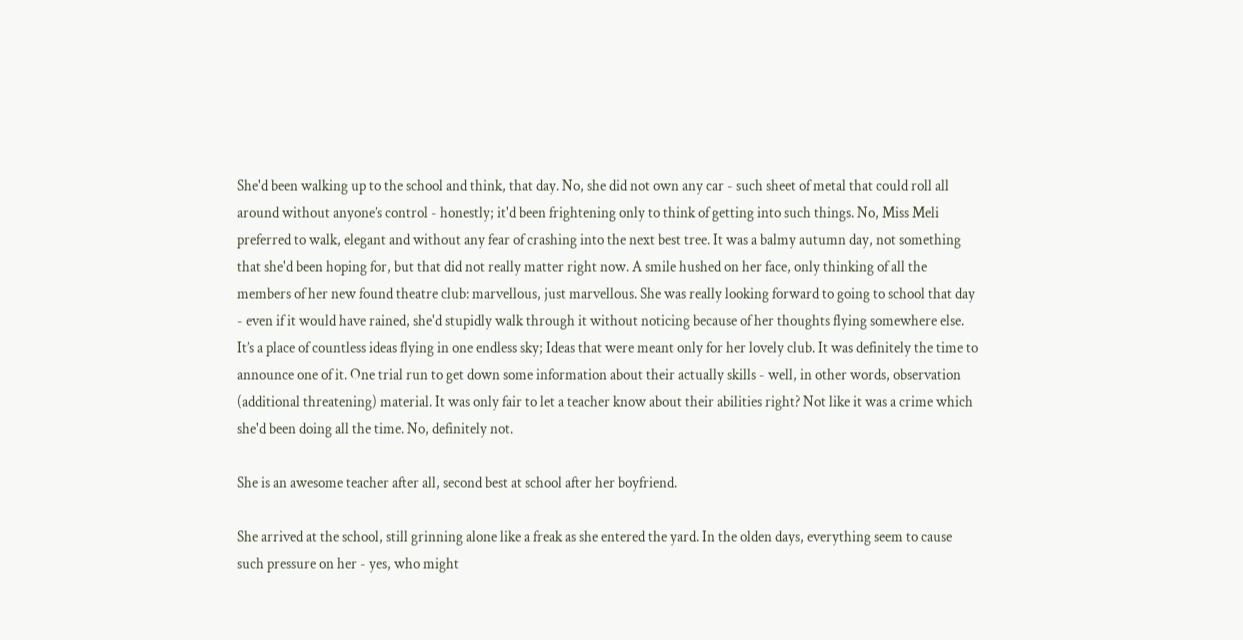She'd been walking up to the school and think, that day. No, she did not own any car - such sheet of metal that could roll all around without anyone’s control - honestly; it'd been frightening only to think of getting into such things. No, Miss Meli preferred to walk, elegant and without any fear of crashing into the next best tree. It was a balmy autumn day, not something that she'd been hoping for, but that did not really matter right now. A smile hushed on her face, only thinking of all the members of her new found theatre club: marvellous, just marvellous. She was really looking forward to going to school that day - even if it would have rained, she'd stupidly walk through it without noticing because of her thoughts flying somewhere else. It’s a place of countless ideas flying in one endless sky; Ideas that were meant only for her lovely club. It was definitely the time to announce one of it. One trial run to get down some information about their actually skills - well, in other words, observation (additional threatening) material. It was only fair to let a teacher know about their abilities right? Not like it was a crime which she'd been doing all the time. No, definitely not.

She is an awesome teacher after all, second best at school after her boyfriend.

She arrived at the school, still grinning alone like a freak as she entered the yard. In the olden days, everything seem to cause such pressure on her - yes, who might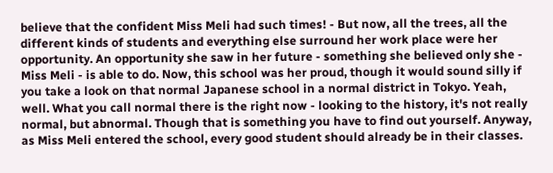believe that the confident Miss Meli had such times! - But now, all the trees, all the different kinds of students and everything else surround her work place were her opportunity. An opportunity she saw in her future - something she believed only she - Miss Meli - is able to do. Now, this school was her proud, though it would sound silly if you take a look on that normal Japanese school in a normal district in Tokyo. Yeah, well. What you call normal there is the right now - looking to the history, it's not really normal, but abnormal. Though that is something you have to find out yourself. Anyway, as Miss Meli entered the school, every good student should already be in their classes.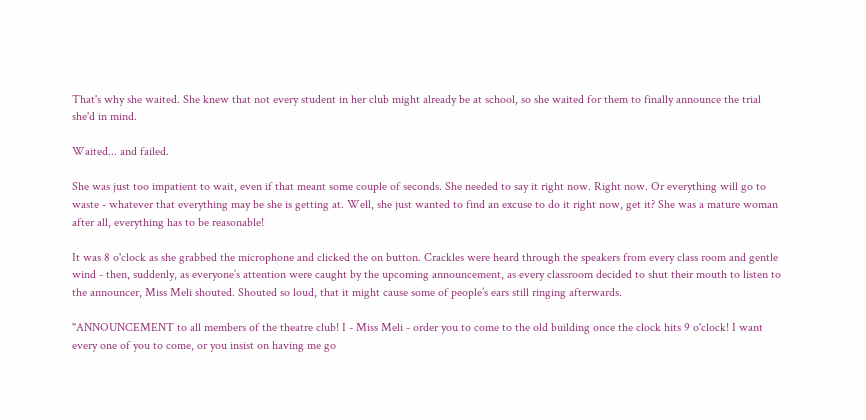That's why she waited. She knew that not every student in her club might already be at school, so she waited for them to finally announce the trial she'd in mind.

Waited... and failed.

She was just too impatient to wait, even if that meant some couple of seconds. She needed to say it right now. Right now. Or everything will go to waste - whatever that everything may be she is getting at. Well, she just wanted to find an excuse to do it right now, get it? She was a mature woman after all, everything has to be reasonable!

It was 8 o'clock as she grabbed the microphone and clicked the on button. Crackles were heard through the speakers from every class room and gentle wind - then, suddenly, as everyone’s attention were caught by the upcoming announcement, as every classroom decided to shut their mouth to listen to the announcer, Miss Meli shouted. Shouted so loud, that it might cause some of people’s ears still ringing afterwards.

"ANNOUNCEMENT to all members of the theatre club! I - Miss Meli - order you to come to the old building once the clock hits 9 o'clock! I want every one of you to come, or you insist on having me go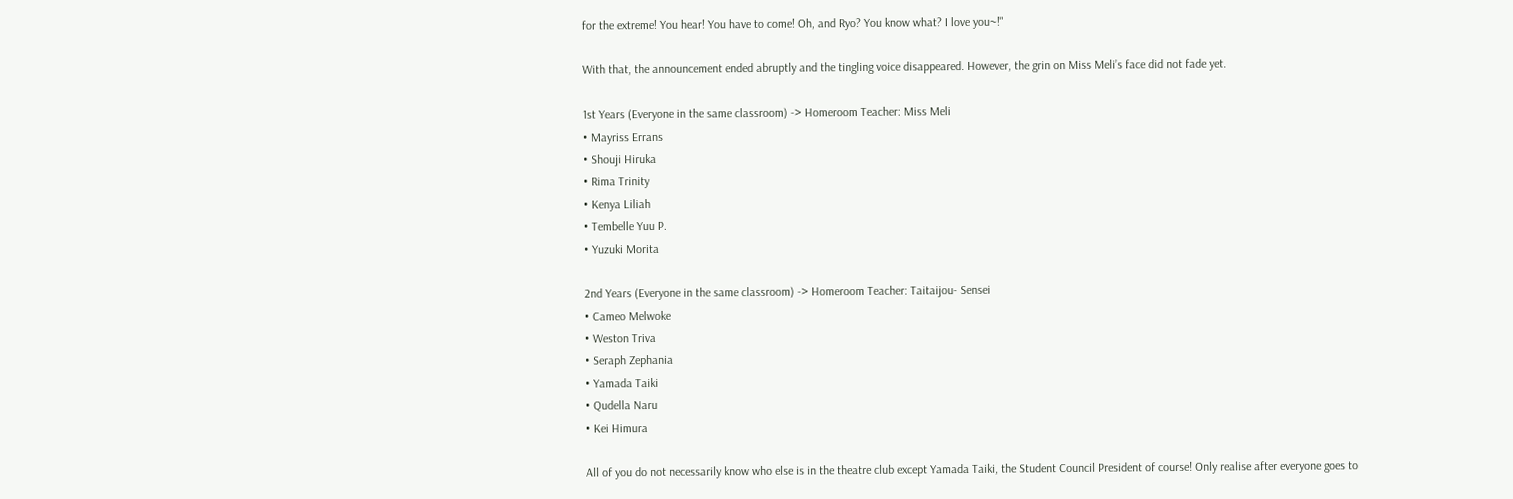for the extreme! You hear! You have to come! Oh, and Ryo? You know what? I love you~!"

With that, the announcement ended abruptly and the tingling voice disappeared. However, the grin on Miss Meli’s face did not fade yet.

1st Years (Everyone in the same classroom) -> Homeroom Teacher: Miss Meli
• Mayriss Errans
• Shouji Hiruka
• Rima Trinity
• Kenya Liliah
• Tembelle Yuu P.
• Yuzuki Morita

2nd Years (Everyone in the same classroom) -> Homeroom Teacher: Taitaijou- Sensei
• Cameo Melwoke
• Weston Triva
• Seraph Zephania
• Yamada Taiki
• Qudella Naru
• Kei Himura

All of you do not necessarily know who else is in the theatre club except Yamada Taiki, the Student Council President of course! Only realise after everyone goes to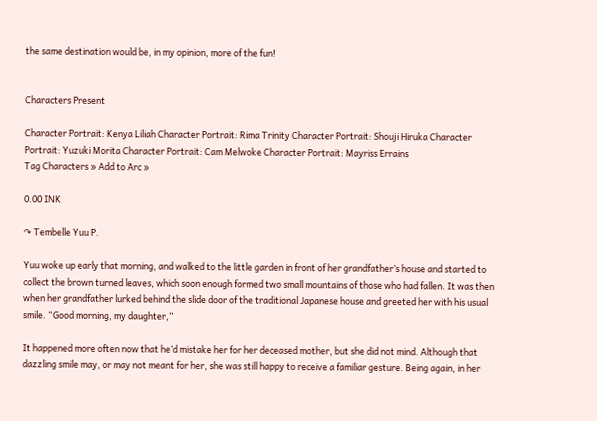the same destination would be, in my opinion, more of the fun!


Characters Present

Character Portrait: Kenya Liliah Character Portrait: Rima Trinity Character Portrait: Shouji Hiruka Character Portrait: Yuzuki Morita Character Portrait: Cam Melwoke Character Portrait: Mayriss Errains
Tag Characters » Add to Arc »

0.00 INK

↷ Tembelle Yuu P.

Yuu woke up early that morning, and walked to the little garden in front of her grandfather’s house and started to collect the brown turned leaves, which soon enough formed two small mountains of those who had fallen. It was then when her grandfather lurked behind the slide door of the traditional Japanese house and greeted her with his usual smile. “Good morning, my daughter,”

It happened more often now that he’d mistake her for her deceased mother, but she did not mind. Although that dazzling smile may, or may not meant for her, she was still happy to receive a familiar gesture. Being again, in her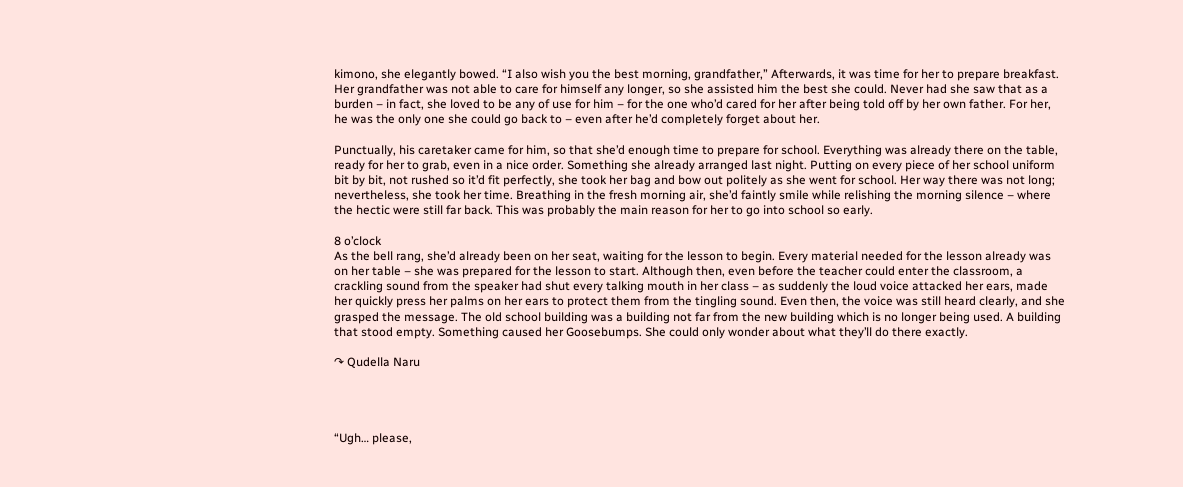kimono, she elegantly bowed. “I also wish you the best morning, grandfather,” Afterwards, it was time for her to prepare breakfast. Her grandfather was not able to care for himself any longer, so she assisted him the best she could. Never had she saw that as a burden – in fact, she loved to be any of use for him – for the one who’d cared for her after being told off by her own father. For her, he was the only one she could go back to – even after he’d completely forget about her.

Punctually, his caretaker came for him, so that she’d enough time to prepare for school. Everything was already there on the table, ready for her to grab, even in a nice order. Something she already arranged last night. Putting on every piece of her school uniform bit by bit, not rushed so it’d fit perfectly, she took her bag and bow out politely as she went for school. Her way there was not long; nevertheless, she took her time. Breathing in the fresh morning air, she’d faintly smile while relishing the morning silence – where the hectic were still far back. This was probably the main reason for her to go into school so early.

8 o’clock
As the bell rang, she’d already been on her seat, waiting for the lesson to begin. Every material needed for the lesson already was on her table – she was prepared for the lesson to start. Although then, even before the teacher could enter the classroom, a crackling sound from the speaker had shut every talking mouth in her class – as suddenly the loud voice attacked her ears, made her quickly press her palms on her ears to protect them from the tingling sound. Even then, the voice was still heard clearly, and she grasped the message. The old school building was a building not far from the new building which is no longer being used. A building that stood empty. Something caused her Goosebumps. She could only wonder about what they’ll do there exactly.

↷ Qudella Naru




“Ugh… please,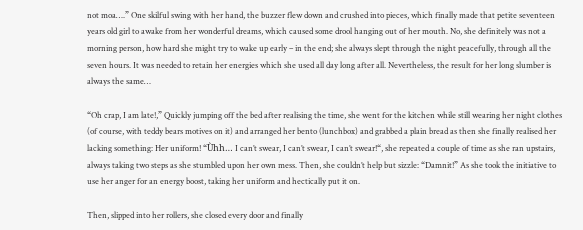not moa….” One skilful swing with her hand, the buzzer flew down and crushed into pieces, which finally made that petite seventeen years old girl to awake from her wonderful dreams, which caused some drool hanging out of her mouth. No, she definitely was not a morning person, how hard she might try to wake up early – in the end; she always slept through the night peacefully, through all the seven hours. It was needed to retain her energies which she used all day long after all. Nevertheless, the result for her long slumber is always the same…

“Oh crap, I am late!,” Quickly jumping off the bed after realising the time, she went for the kitchen while still wearing her night clothes (of course, with teddy bears motives on it) and arranged her bento (lunchbox) and grabbed a plain bread as then she finally realised her lacking something: Her uniform! “Ùhh… I can’t swear, I can’t swear, I can’t swear!“, she repeated a couple of time as she ran upstairs, always taking two steps as she stumbled upon her own mess. Then, she couldn’t help but sizzle: “Damnit!” As she took the initiative to use her anger for an energy boost, taking her uniform and hectically put it on.

Then, slipped into her rollers, she closed every door and finally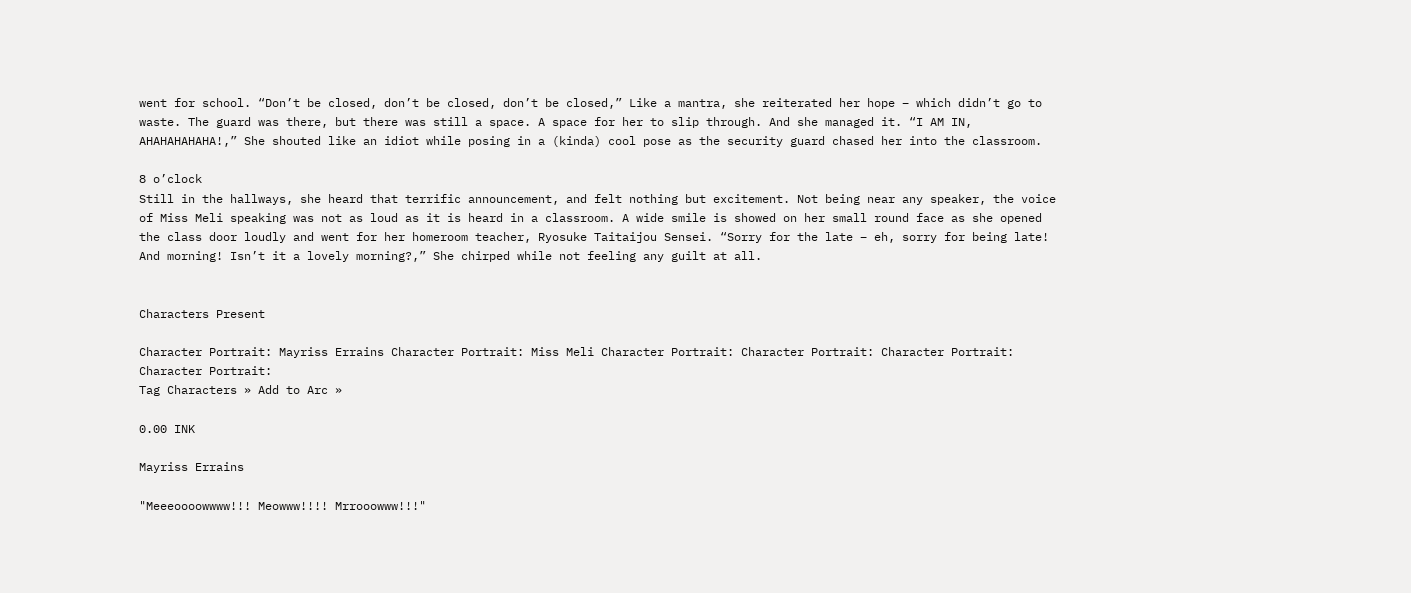went for school. “Don’t be closed, don’t be closed, don’t be closed,” Like a mantra, she reiterated her hope – which didn’t go to waste. The guard was there, but there was still a space. A space for her to slip through. And she managed it. “I AM IN, AHAHAHAHAHA!,” She shouted like an idiot while posing in a (kinda) cool pose as the security guard chased her into the classroom.

8 o’clock
Still in the hallways, she heard that terrific announcement, and felt nothing but excitement. Not being near any speaker, the voice of Miss Meli speaking was not as loud as it is heard in a classroom. A wide smile is showed on her small round face as she opened the class door loudly and went for her homeroom teacher, Ryosuke Taitaijou Sensei. “Sorry for the late – eh, sorry for being late! And morning! Isn’t it a lovely morning?,” She chirped while not feeling any guilt at all.


Characters Present

Character Portrait: Mayriss Errains Character Portrait: Miss Meli Character Portrait: Character Portrait: Character Portrait: Character Portrait:
Tag Characters » Add to Arc »

0.00 INK

Mayriss Errains

"Meeeoooowwww!!! Meowww!!!! Mrrooowww!!!"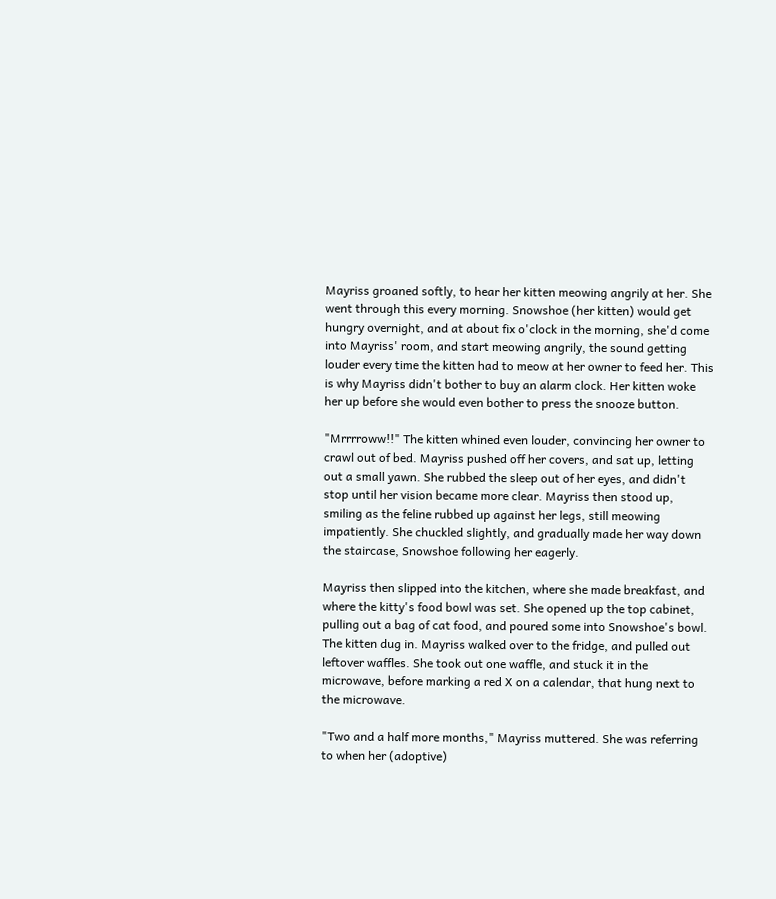Mayriss groaned softly, to hear her kitten meowing angrily at her. She went through this every morning. Snowshoe (her kitten) would get hungry overnight, and at about fix o'clock in the morning, she'd come into Mayriss' room, and start meowing angrily, the sound getting louder every time the kitten had to meow at her owner to feed her. This is why Mayriss didn't bother to buy an alarm clock. Her kitten woke her up before she would even bother to press the snooze button.

"Mrrrroww!!" The kitten whined even louder, convincing her owner to crawl out of bed. Mayriss pushed off her covers, and sat up, letting out a small yawn. She rubbed the sleep out of her eyes, and didn't stop until her vision became more clear. Mayriss then stood up, smiling as the feline rubbed up against her legs, still meowing impatiently. She chuckled slightly, and gradually made her way down the staircase, Snowshoe following her eagerly.

Mayriss then slipped into the kitchen, where she made breakfast, and where the kitty's food bowl was set. She opened up the top cabinet, pulling out a bag of cat food, and poured some into Snowshoe's bowl. The kitten dug in. Mayriss walked over to the fridge, and pulled out leftover waffles. She took out one waffle, and stuck it in the microwave, before marking a red X on a calendar, that hung next to the microwave.

"Two and a half more months," Mayriss muttered. She was referring to when her (adoptive)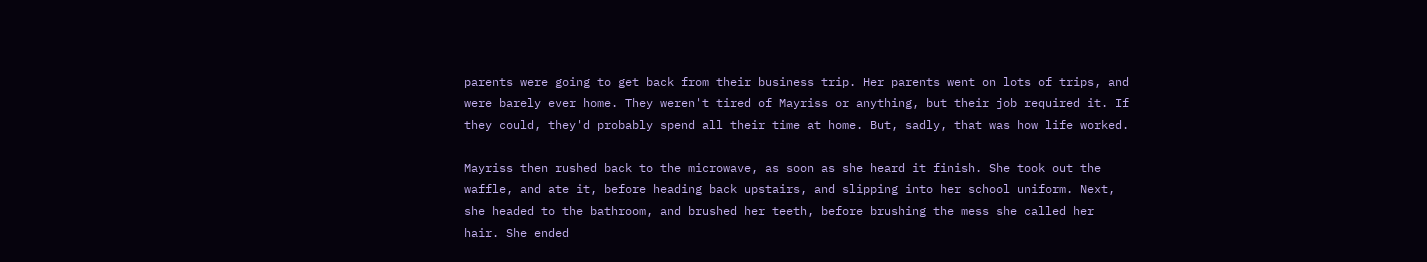parents were going to get back from their business trip. Her parents went on lots of trips, and were barely ever home. They weren't tired of Mayriss or anything, but their job required it. If they could, they'd probably spend all their time at home. But, sadly, that was how life worked.

Mayriss then rushed back to the microwave, as soon as she heard it finish. She took out the waffle, and ate it, before heading back upstairs, and slipping into her school uniform. Next, she headed to the bathroom, and brushed her teeth, before brushing the mess she called her hair. She ended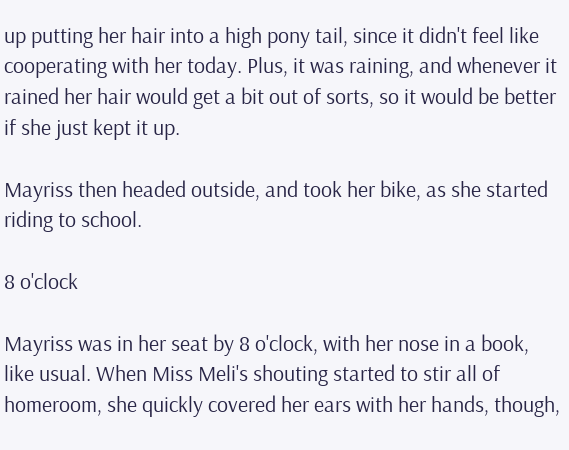up putting her hair into a high pony tail, since it didn't feel like cooperating with her today. Plus, it was raining, and whenever it rained her hair would get a bit out of sorts, so it would be better if she just kept it up.

Mayriss then headed outside, and took her bike, as she started riding to school.

8 o'clock

Mayriss was in her seat by 8 o'clock, with her nose in a book, like usual. When Miss Meli's shouting started to stir all of homeroom, she quickly covered her ears with her hands, though,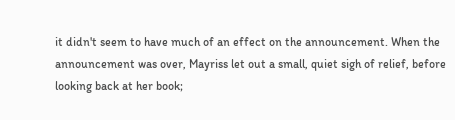it didn't seem to have much of an effect on the announcement. When the announcement was over, Mayriss let out a small, quiet sigh of relief, before looking back at her book;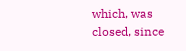which, was closed, since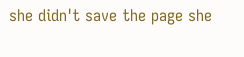she didn't save the page she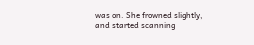was on. She frowned slightly, and started scanning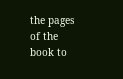the pages of the book to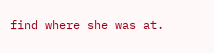find where she was at.